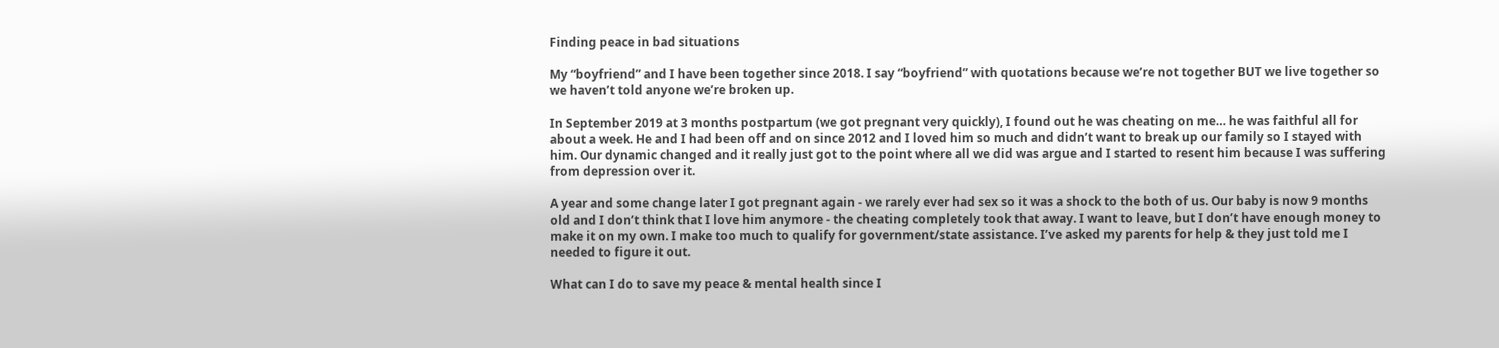Finding peace in bad situations

My “boyfriend” and I have been together since 2018. I say “boyfriend” with quotations because we’re not together BUT we live together so we haven’t told anyone we’re broken up.

In September 2019 at 3 months postpartum (we got pregnant very quickly), I found out he was cheating on me… he was faithful all for about a week. He and I had been off and on since 2012 and I loved him so much and didn’t want to break up our family so I stayed with him. Our dynamic changed and it really just got to the point where all we did was argue and I started to resent him because I was suffering from depression over it.

A year and some change later I got pregnant again - we rarely ever had sex so it was a shock to the both of us. Our baby is now 9 months old and I don’t think that I love him anymore - the cheating completely took that away. I want to leave, but I don’t have enough money to make it on my own. I make too much to qualify for government/state assistance. I’ve asked my parents for help & they just told me I needed to figure it out.

What can I do to save my peace & mental health since I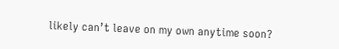likely can’t leave on my own anytime soon?